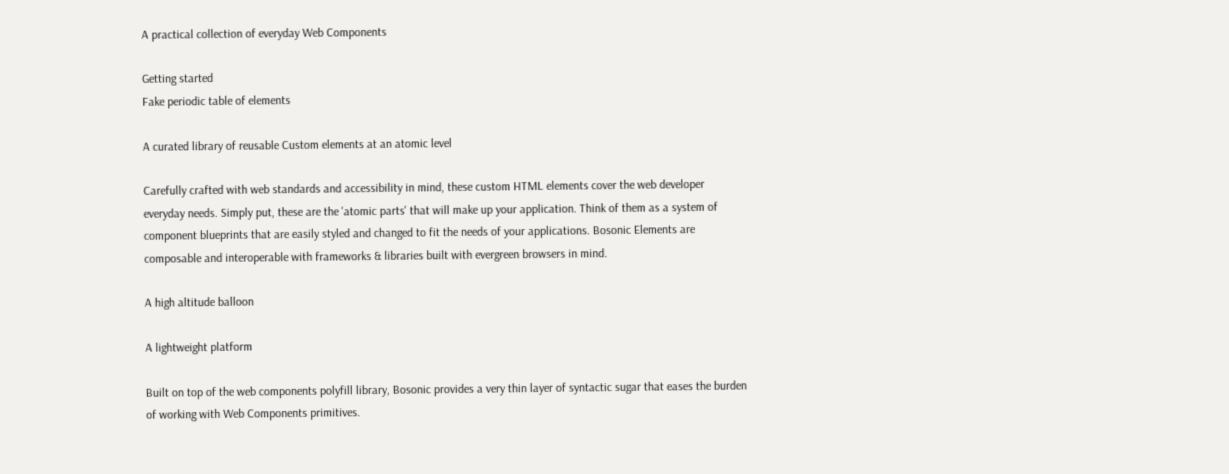A practical collection of everyday Web Components

Getting started
Fake periodic table of elements

A curated library of reusable Custom elements at an atomic level

Carefully crafted with web standards and accessibility in mind, these custom HTML elements cover the web developer everyday needs. Simply put, these are the 'atomic parts' that will make up your application. Think of them as a system of component blueprints that are easily styled and changed to fit the needs of your applications. Bosonic Elements are composable and interoperable with frameworks & libraries built with evergreen browsers in mind.

A high altitude balloon

A lightweight platform

Built on top of the web components polyfill library, Bosonic provides a very thin layer of syntactic sugar that eases the burden of working with Web Components primitives.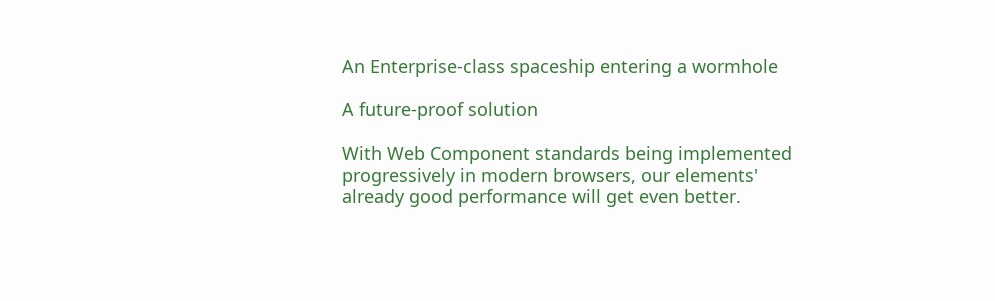An Enterprise-class spaceship entering a wormhole

A future-proof solution

With Web Component standards being implemented progressively in modern browsers, our elements' already good performance will get even better.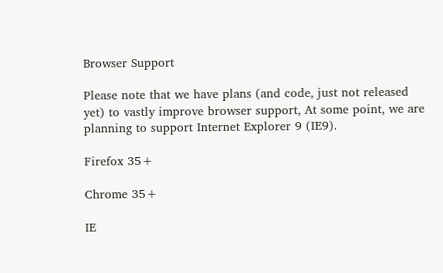Browser Support

Please note that we have plans (and code, just not released yet) to vastly improve browser support, At some point, we are planning to support Internet Explorer 9 (IE9).

Firefox 35+

Chrome 35+

IE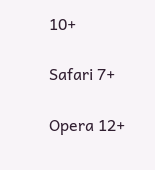10+

Safari 7+

Opera 12+